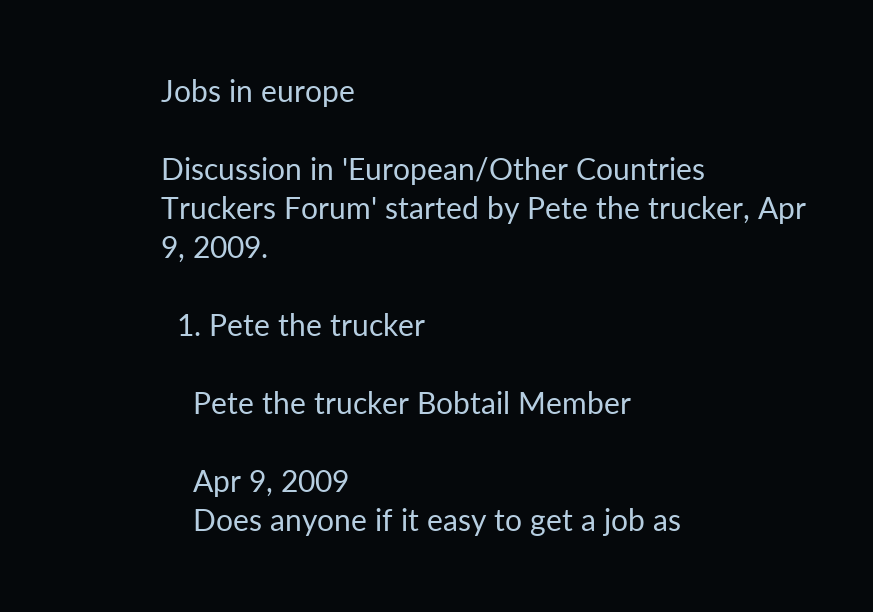Jobs in europe

Discussion in 'European/Other Countries Truckers Forum' started by Pete the trucker, Apr 9, 2009.

  1. Pete the trucker

    Pete the trucker Bobtail Member

    Apr 9, 2009
    Does anyone if it easy to get a job as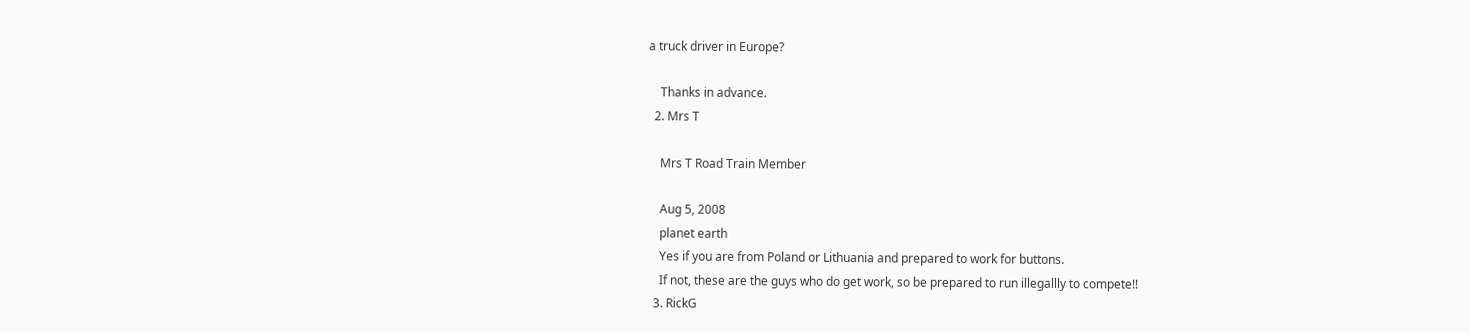a truck driver in Europe?

    Thanks in advance.
  2. Mrs T

    Mrs T Road Train Member

    Aug 5, 2008
    planet earth
    Yes if you are from Poland or Lithuania and prepared to work for buttons.
    If not, these are the guys who do get work, so be prepared to run illegallly to compete!!
  3. RickG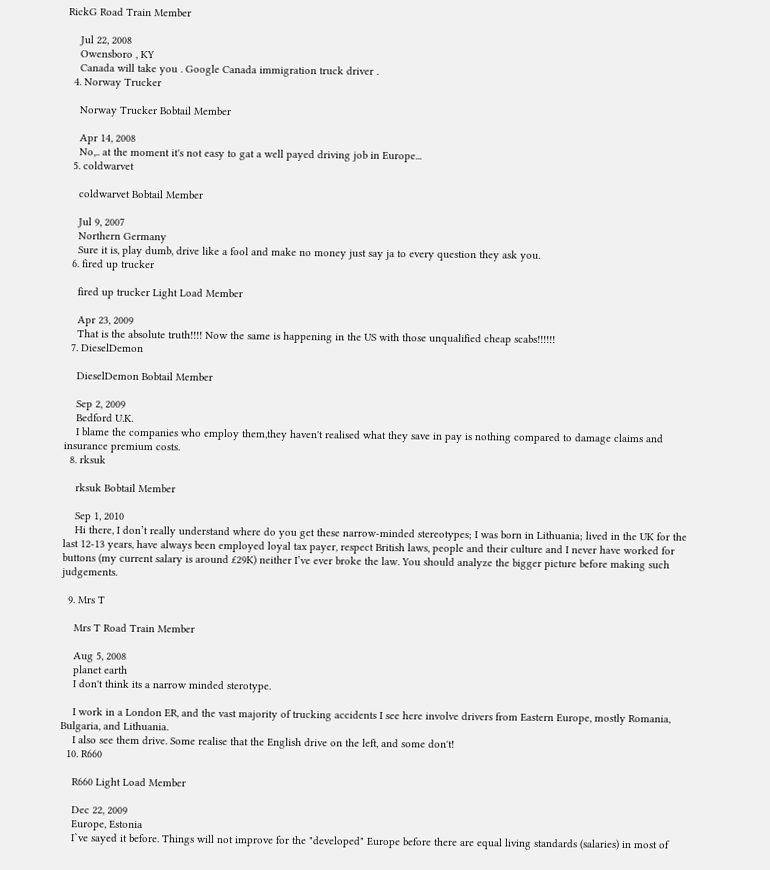RickG Road Train Member

    Jul 22, 2008
    Owensboro , KY
    Canada will take you . Google Canada immigration truck driver .
  4. Norway Trucker

    Norway Trucker Bobtail Member

    Apr 14, 2008
    No,.. at the moment it's not easy to gat a well payed driving job in Europe...
  5. coldwarvet

    coldwarvet Bobtail Member

    Jul 9, 2007
    Northern Germany
    Sure it is, play dumb, drive like a fool and make no money just say ja to every question they ask you.
  6. fired up trucker

    fired up trucker Light Load Member

    Apr 23, 2009
    That is the absolute truth!!!! Now the same is happening in the US with those unqualified cheap scabs!!!!!!
  7. DieselDemon

    DieselDemon Bobtail Member

    Sep 2, 2009
    Bedford U.K.
    I blame the companies who employ them,they haven't realised what they save in pay is nothing compared to damage claims and insurance premium costs.
  8. rksuk

    rksuk Bobtail Member

    Sep 1, 2010
    Hi there, I don’t really understand where do you get these narrow-minded stereotypes; I was born in Lithuania; lived in the UK for the last 12-13 years, have always been employed loyal tax payer, respect British laws, people and their culture and I never have worked for buttons (my current salary is around £29K) neither I’ve ever broke the law. You should analyze the bigger picture before making such judgements.

  9. Mrs T

    Mrs T Road Train Member

    Aug 5, 2008
    planet earth
    I don't think its a narrow minded sterotype.

    I work in a London ER, and the vast majority of trucking accidents I see here involve drivers from Eastern Europe, mostly Romania, Bulgaria, and Lithuania.
    I also see them drive. Some realise that the English drive on the left, and some don't!
  10. R660

    R660 Light Load Member

    Dec 22, 2009
    Europe, Estonia
    I`ve sayed it before. Things will not improve for the "developed" Europe before there are equal living standards (salaries) in most of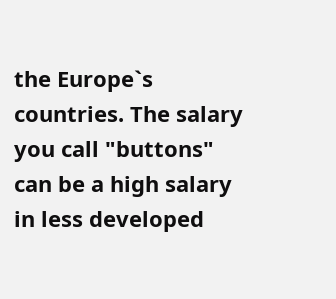the Europe`s countries. The salary you call "buttons" can be a high salary in less developed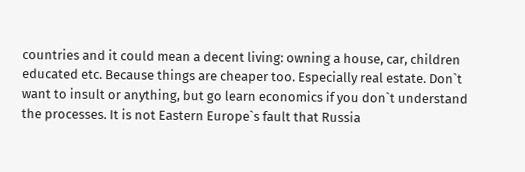countries and it could mean a decent living: owning a house, car, children educated etc. Because things are cheaper too. Especially real estate. Don`t want to insult or anything, but go learn economics if you don`t understand the processes. It is not Eastern Europe`s fault that Russia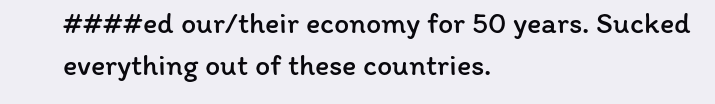####ed our/their economy for 50 years. Sucked everything out of these countries.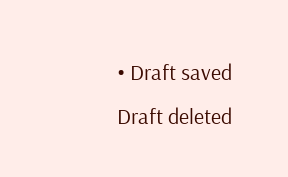• Draft saved Draft deleted